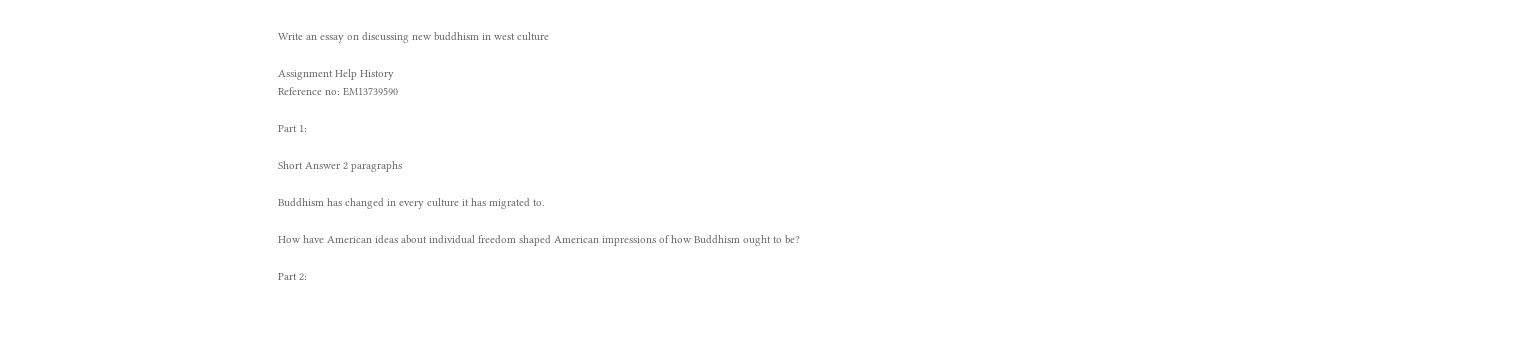Write an essay on discussing new buddhism in west culture

Assignment Help History
Reference no: EM13739590

Part 1:

Short Answer 2 paragraphs

Buddhism has changed in every culture it has migrated to.

How have American ideas about individual freedom shaped American impressions of how Buddhism ought to be?

Part 2: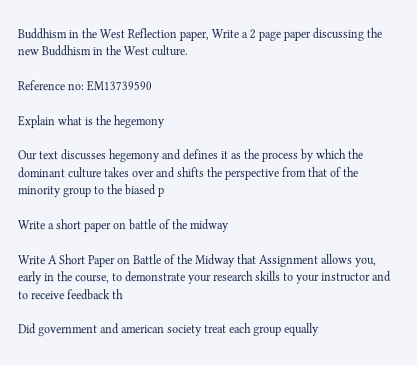Buddhism in the West Reflection paper, Write a 2 page paper discussing the new Buddhism in the West culture.

Reference no: EM13739590

Explain what is the hegemony

Our text discusses hegemony and defines it as the process by which the dominant culture takes over and shifts the perspective from that of the minority group to the biased p

Write a short paper on battle of the midway

Write A Short Paper on Battle of the Midway that Assignment allows you, early in the course, to demonstrate your research skills to your instructor and to receive feedback th

Did government and american society treat each group equally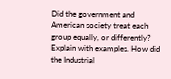Did the government and American society treat each group equally, or differently? Explain with examples. How did the Industrial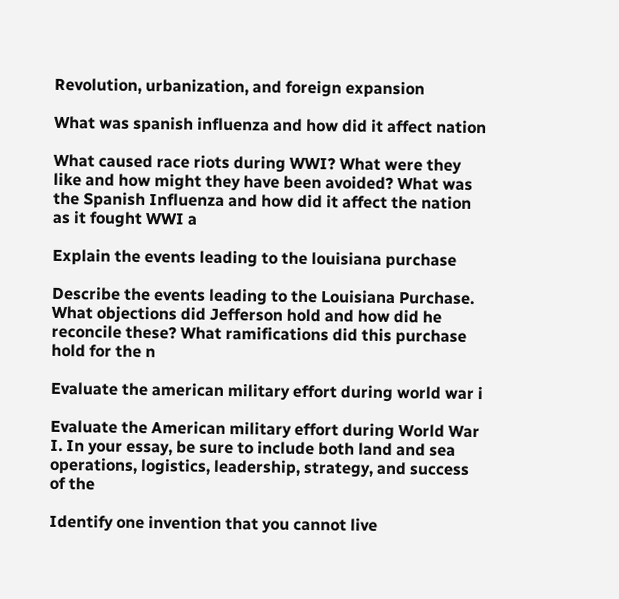Revolution, urbanization, and foreign expansion

What was spanish influenza and how did it affect nation

What caused race riots during WWI? What were they like and how might they have been avoided? What was the Spanish Influenza and how did it affect the nation as it fought WWI a

Explain the events leading to the louisiana purchase

Describe the events leading to the Louisiana Purchase. What objections did Jefferson hold and how did he reconcile these? What ramifications did this purchase hold for the n

Evaluate the american military effort during world war i

Evaluate the American military effort during World War I. In your essay, be sure to include both land and sea operations, logistics, leadership, strategy, and success of the

Identify one invention that you cannot live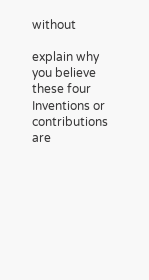without

explain why you believe these four Inventions or contributions are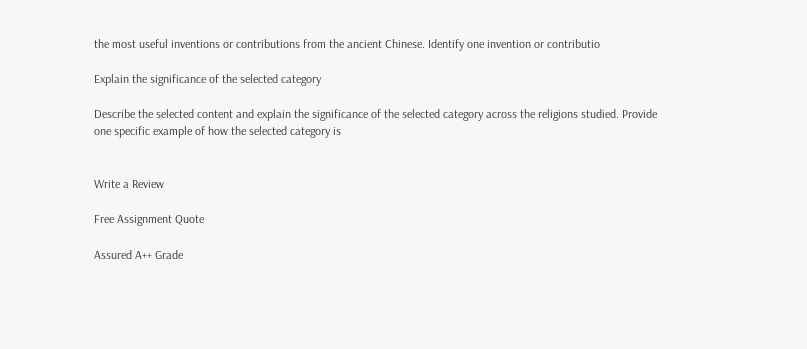the most useful inventions or contributions from the ancient Chinese. Identify one invention or contributio

Explain the significance of the selected category

Describe the selected content and explain the significance of the selected category across the religions studied. Provide one specific example of how the selected category is


Write a Review

Free Assignment Quote

Assured A++ Grade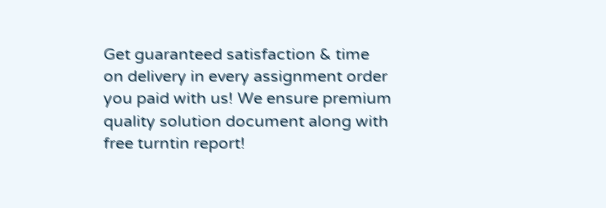Get guaranteed satisfaction & time on delivery in every assignment order you paid with us! We ensure premium quality solution document along with free turntin report!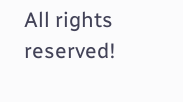All rights reserved!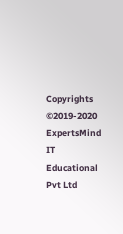Copyrights ©2019-2020 ExpertsMind IT Educational Pvt Ltd